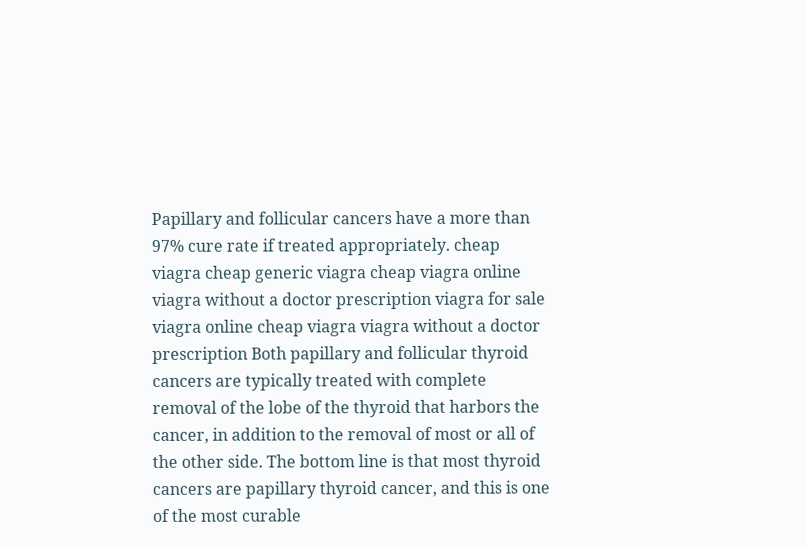Papillary and follicular cancers have a more than 97% cure rate if treated appropriately. cheap viagra cheap generic viagra cheap viagra online viagra without a doctor prescription viagra for sale viagra online cheap viagra viagra without a doctor prescription Both papillary and follicular thyroid cancers are typically treated with complete removal of the lobe of the thyroid that harbors the cancer, in addition to the removal of most or all of the other side. The bottom line is that most thyroid cancers are papillary thyroid cancer, and this is one of the most curable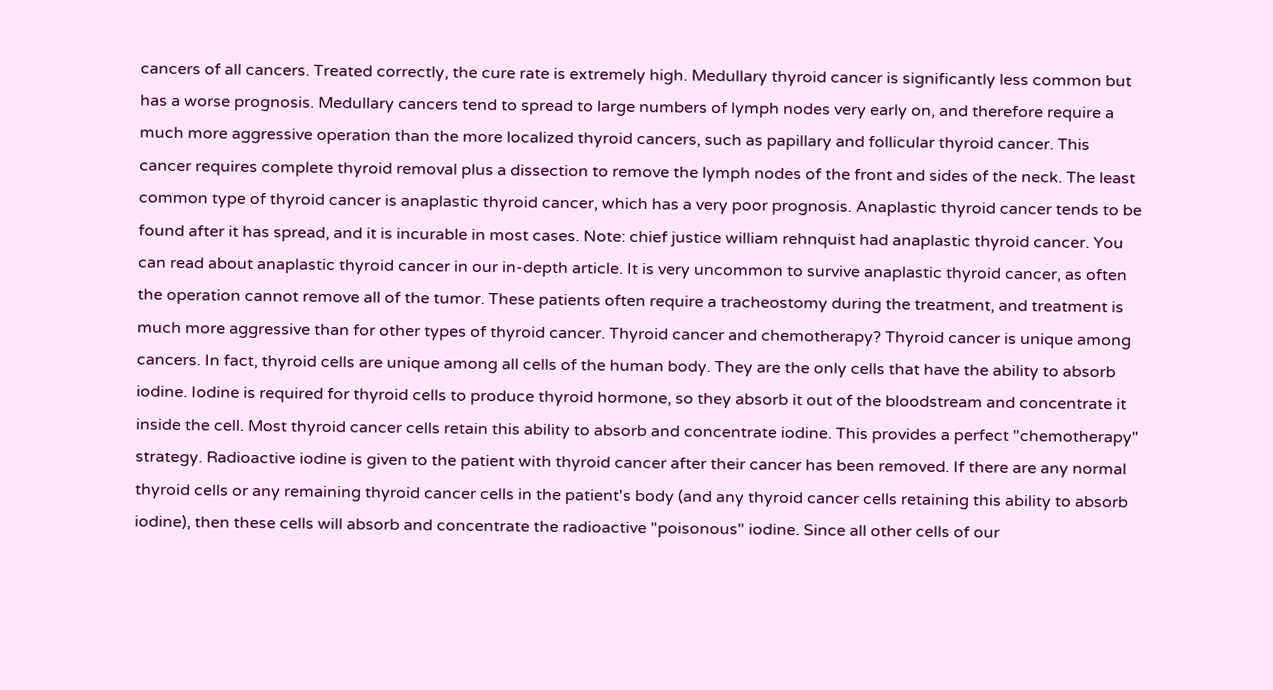cancers of all cancers. Treated correctly, the cure rate is extremely high. Medullary thyroid cancer is significantly less common but has a worse prognosis. Medullary cancers tend to spread to large numbers of lymph nodes very early on, and therefore require a much more aggressive operation than the more localized thyroid cancers, such as papillary and follicular thyroid cancer. This cancer requires complete thyroid removal plus a dissection to remove the lymph nodes of the front and sides of the neck. The least common type of thyroid cancer is anaplastic thyroid cancer, which has a very poor prognosis. Anaplastic thyroid cancer tends to be found after it has spread, and it is incurable in most cases. Note: chief justice william rehnquist had anaplastic thyroid cancer. You can read about anaplastic thyroid cancer in our in-depth article. It is very uncommon to survive anaplastic thyroid cancer, as often the operation cannot remove all of the tumor. These patients often require a tracheostomy during the treatment, and treatment is much more aggressive than for other types of thyroid cancer. Thyroid cancer and chemotherapy? Thyroid cancer is unique among cancers. In fact, thyroid cells are unique among all cells of the human body. They are the only cells that have the ability to absorb iodine. Iodine is required for thyroid cells to produce thyroid hormone, so they absorb it out of the bloodstream and concentrate it inside the cell. Most thyroid cancer cells retain this ability to absorb and concentrate iodine. This provides a perfect "chemotherapy" strategy. Radioactive iodine is given to the patient with thyroid cancer after their cancer has been removed. If there are any normal thyroid cells or any remaining thyroid cancer cells in the patient's body (and any thyroid cancer cells retaining this ability to absorb iodine), then these cells will absorb and concentrate the radioactive "poisonous" iodine. Since all other cells of our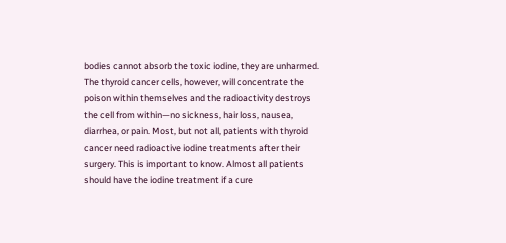bodies cannot absorb the toxic iodine, they are unharmed. The thyroid cancer cells, however, will concentrate the poison within themselves and the radioactivity destroys the cell from within—no sickness, hair loss, nausea, diarrhea, or pain. Most, but not all, patients with thyroid cancer need radioactive iodine treatments after their surgery. This is important to know. Almost all patients should have the iodine treatment if a cure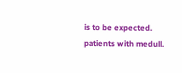is to be expected.   patients with medull.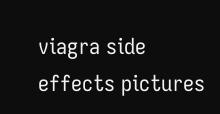viagra side effects pictures